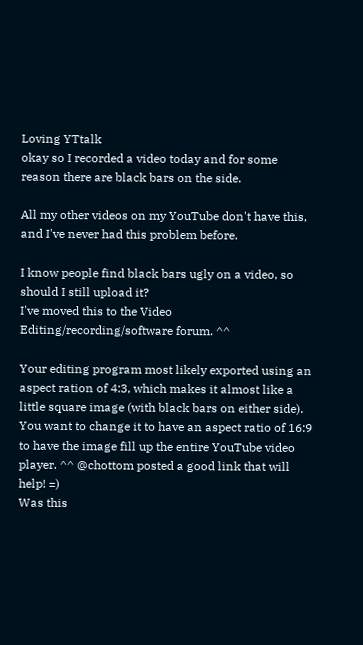Loving YTtalk
okay so I recorded a video today and for some reason there are black bars on the side.

All my other videos on my YouTube don't have this, and I've never had this problem before.

I know people find black bars ugly on a video, so should I still upload it?
I've moved this to the Video Editing/recording/software forum. ^^

Your editing program most likely exported using an aspect ration of 4:3, which makes it almost like a little square image (with black bars on either side). You want to change it to have an aspect ratio of 16:9 to have the image fill up the entire YouTube video player. ^^ @chottom posted a good link that will help! =)
Was this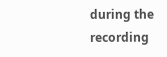during the recording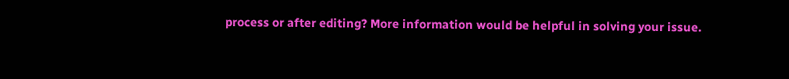process or after editing? More information would be helpful in solving your issue.